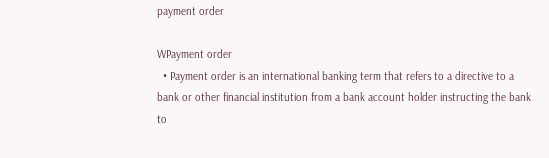payment order

WPayment order
  • Payment order is an international banking term that refers to a directive to a bank or other financial institution from a bank account holder instructing the bank to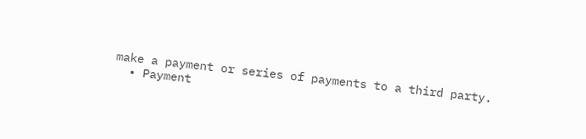make a payment or series of payments to a third party.
  • Payment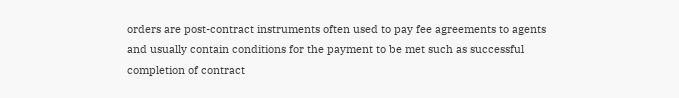orders are post-contract instruments often used to pay fee agreements to agents and usually contain conditions for the payment to be met such as successful completion of contract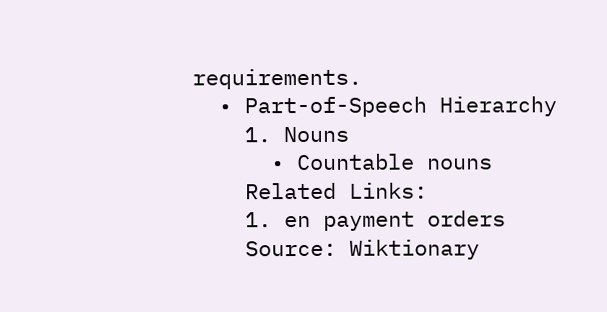requirements.
  • Part-of-Speech Hierarchy
    1. Nouns
      • Countable nouns
    Related Links:
    1. en payment orders
    Source: Wiktionary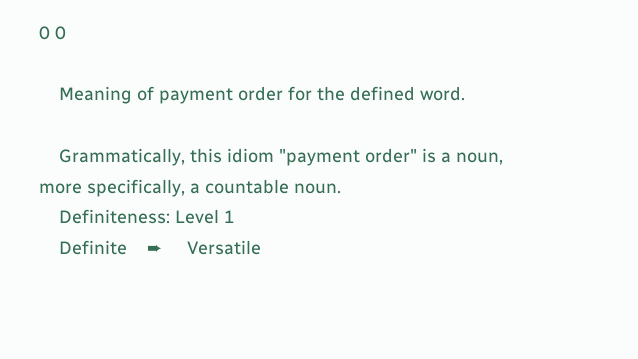0 0

    Meaning of payment order for the defined word.

    Grammatically, this idiom "payment order" is a noun, more specifically, a countable noun.
    Definiteness: Level 1
    Definite    ➨     Versatile